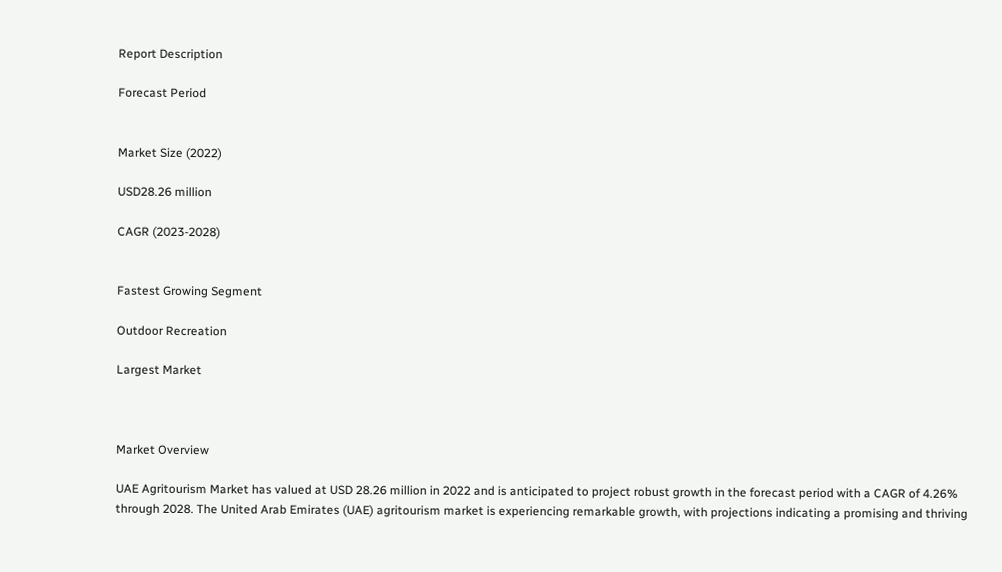Report Description

Forecast Period


Market Size (2022)

USD28.26 million

CAGR (2023-2028)


Fastest Growing Segment

Outdoor Recreation

Largest Market



Market Overview

UAE Agritourism Market has valued at USD 28.26 million in 2022 and is anticipated to project robust growth in the forecast period with a CAGR of 4.26% through 2028. The United Arab Emirates (UAE) agritourism market is experiencing remarkable growth, with projections indicating a promising and thriving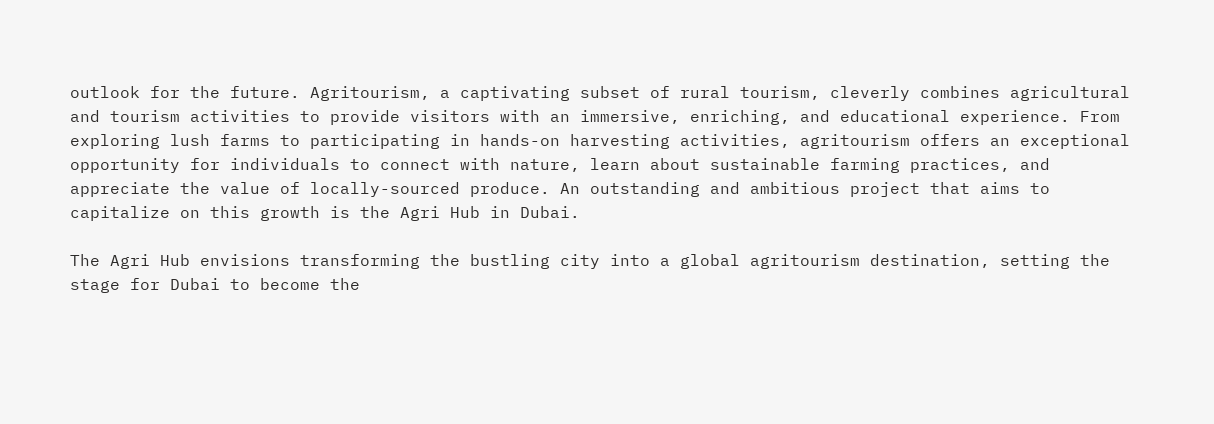outlook for the future. Agritourism, a captivating subset of rural tourism, cleverly combines agricultural and tourism activities to provide visitors with an immersive, enriching, and educational experience. From exploring lush farms to participating in hands-on harvesting activities, agritourism offers an exceptional opportunity for individuals to connect with nature, learn about sustainable farming practices, and appreciate the value of locally-sourced produce. An outstanding and ambitious project that aims to capitalize on this growth is the Agri Hub in Dubai.

The Agri Hub envisions transforming the bustling city into a global agritourism destination, setting the stage for Dubai to become the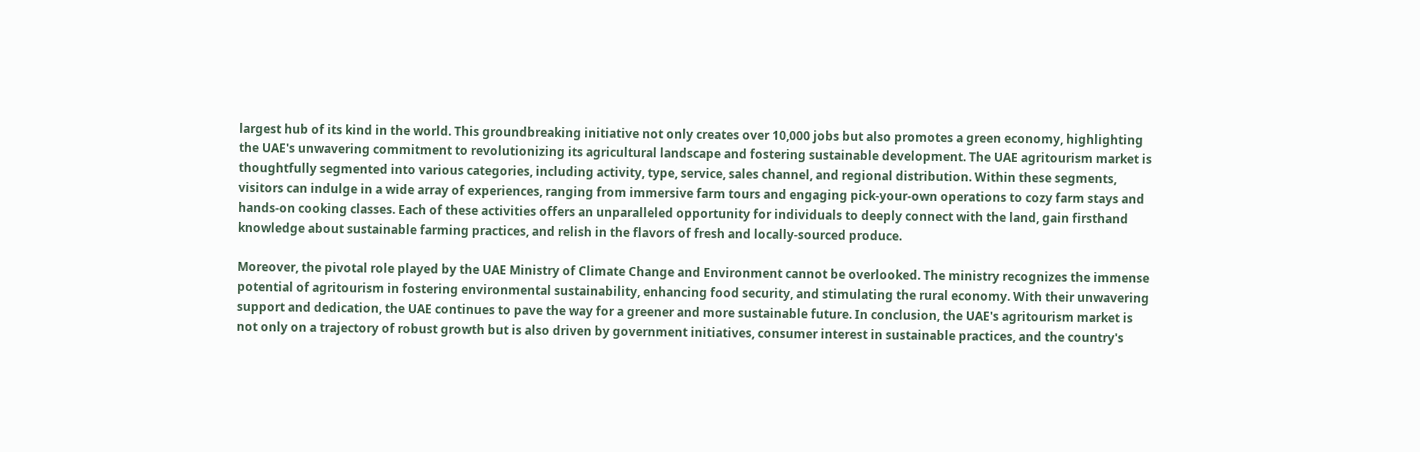largest hub of its kind in the world. This groundbreaking initiative not only creates over 10,000 jobs but also promotes a green economy, highlighting the UAE's unwavering commitment to revolutionizing its agricultural landscape and fostering sustainable development. The UAE agritourism market is thoughtfully segmented into various categories, including activity, type, service, sales channel, and regional distribution. Within these segments, visitors can indulge in a wide array of experiences, ranging from immersive farm tours and engaging pick-your-own operations to cozy farm stays and hands-on cooking classes. Each of these activities offers an unparalleled opportunity for individuals to deeply connect with the land, gain firsthand knowledge about sustainable farming practices, and relish in the flavors of fresh and locally-sourced produce.

Moreover, the pivotal role played by the UAE Ministry of Climate Change and Environment cannot be overlooked. The ministry recognizes the immense potential of agritourism in fostering environmental sustainability, enhancing food security, and stimulating the rural economy. With their unwavering support and dedication, the UAE continues to pave the way for a greener and more sustainable future. In conclusion, the UAE's agritourism market is not only on a trajectory of robust growth but is also driven by government initiatives, consumer interest in sustainable practices, and the country's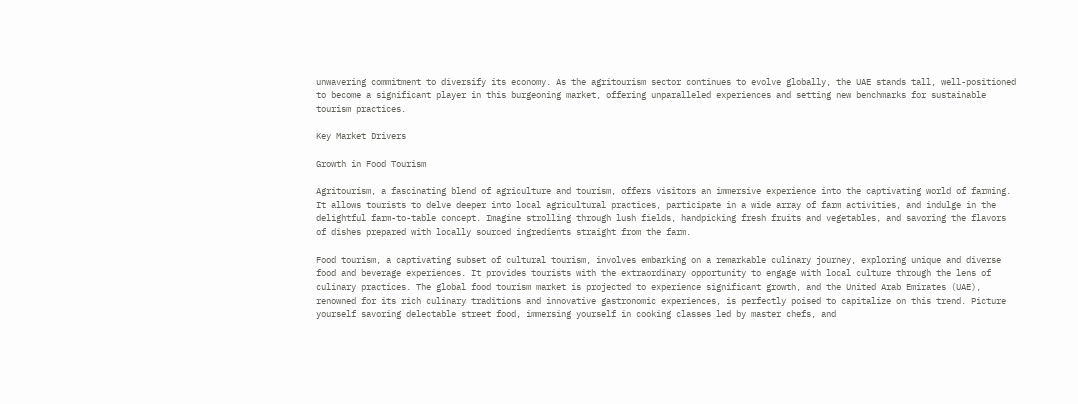unwavering commitment to diversify its economy. As the agritourism sector continues to evolve globally, the UAE stands tall, well-positioned to become a significant player in this burgeoning market, offering unparalleled experiences and setting new benchmarks for sustainable tourism practices.

Key Market Drivers

Growth in Food Tourism

Agritourism, a fascinating blend of agriculture and tourism, offers visitors an immersive experience into the captivating world of farming. It allows tourists to delve deeper into local agricultural practices, participate in a wide array of farm activities, and indulge in the delightful farm-to-table concept. Imagine strolling through lush fields, handpicking fresh fruits and vegetables, and savoring the flavors of dishes prepared with locally sourced ingredients straight from the farm.

Food tourism, a captivating subset of cultural tourism, involves embarking on a remarkable culinary journey, exploring unique and diverse food and beverage experiences. It provides tourists with the extraordinary opportunity to engage with local culture through the lens of culinary practices. The global food tourism market is projected to experience significant growth, and the United Arab Emirates (UAE), renowned for its rich culinary traditions and innovative gastronomic experiences, is perfectly poised to capitalize on this trend. Picture yourself savoring delectable street food, immersing yourself in cooking classes led by master chefs, and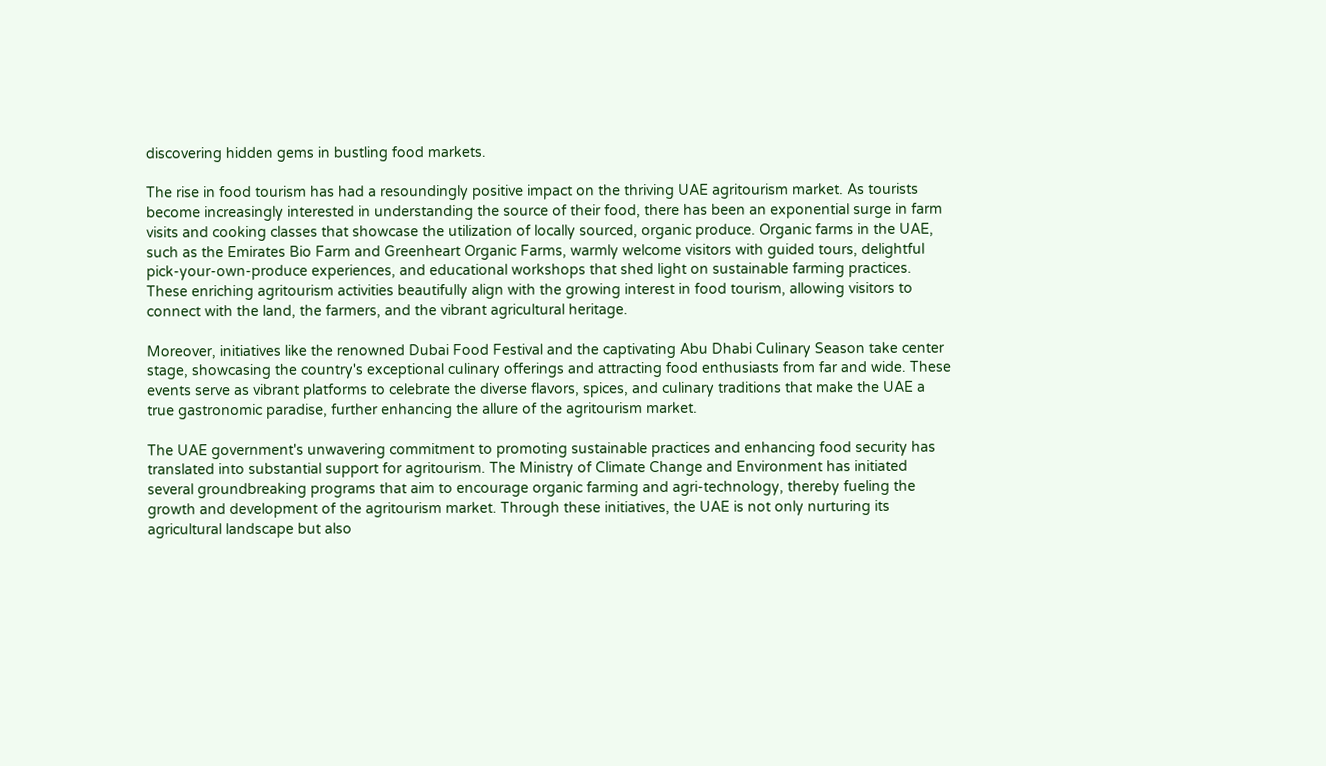discovering hidden gems in bustling food markets.

The rise in food tourism has had a resoundingly positive impact on the thriving UAE agritourism market. As tourists become increasingly interested in understanding the source of their food, there has been an exponential surge in farm visits and cooking classes that showcase the utilization of locally sourced, organic produce. Organic farms in the UAE, such as the Emirates Bio Farm and Greenheart Organic Farms, warmly welcome visitors with guided tours, delightful pick-your-own-produce experiences, and educational workshops that shed light on sustainable farming practices. These enriching agritourism activities beautifully align with the growing interest in food tourism, allowing visitors to connect with the land, the farmers, and the vibrant agricultural heritage.

Moreover, initiatives like the renowned Dubai Food Festival and the captivating Abu Dhabi Culinary Season take center stage, showcasing the country's exceptional culinary offerings and attracting food enthusiasts from far and wide. These events serve as vibrant platforms to celebrate the diverse flavors, spices, and culinary traditions that make the UAE a true gastronomic paradise, further enhancing the allure of the agritourism market.

The UAE government's unwavering commitment to promoting sustainable practices and enhancing food security has translated into substantial support for agritourism. The Ministry of Climate Change and Environment has initiated several groundbreaking programs that aim to encourage organic farming and agri-technology, thereby fueling the growth and development of the agritourism market. Through these initiatives, the UAE is not only nurturing its agricultural landscape but also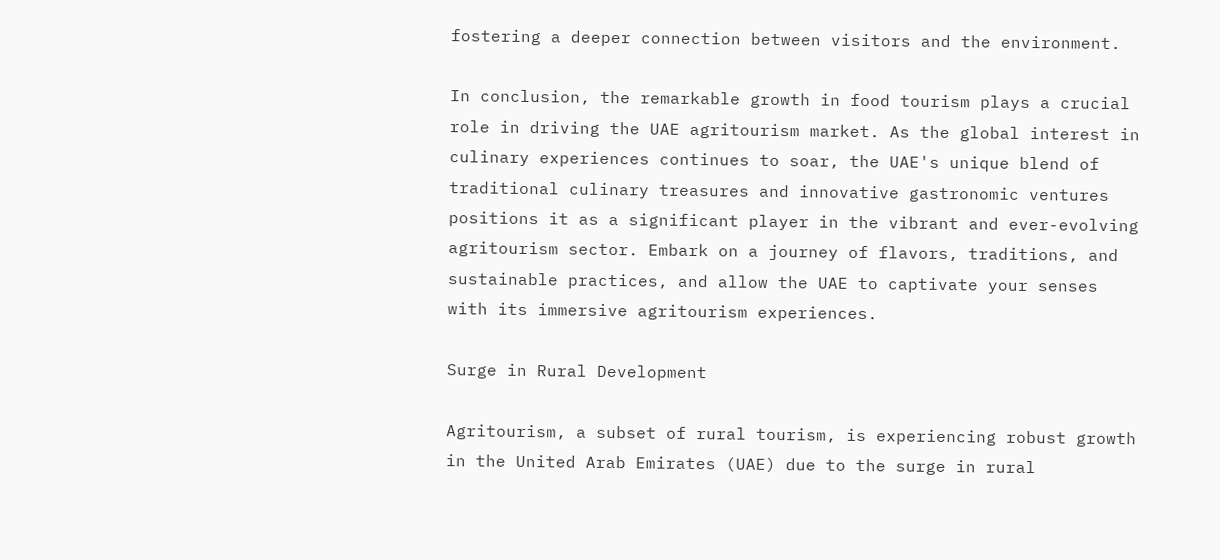fostering a deeper connection between visitors and the environment.

In conclusion, the remarkable growth in food tourism plays a crucial role in driving the UAE agritourism market. As the global interest in culinary experiences continues to soar, the UAE's unique blend of traditional culinary treasures and innovative gastronomic ventures positions it as a significant player in the vibrant and ever-evolving agritourism sector. Embark on a journey of flavors, traditions, and sustainable practices, and allow the UAE to captivate your senses with its immersive agritourism experiences.

Surge in Rural Development

Agritourism, a subset of rural tourism, is experiencing robust growth in the United Arab Emirates (UAE) due to the surge in rural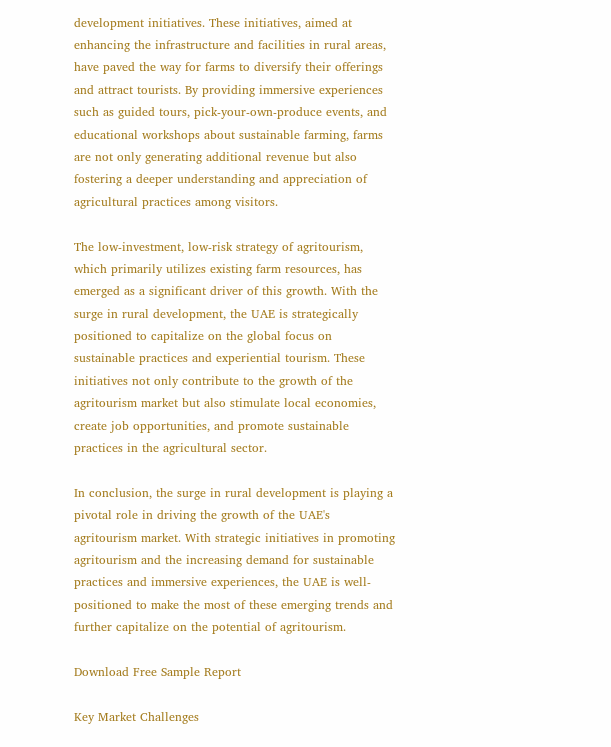development initiatives. These initiatives, aimed at enhancing the infrastructure and facilities in rural areas, have paved the way for farms to diversify their offerings and attract tourists. By providing immersive experiences such as guided tours, pick-your-own-produce events, and educational workshops about sustainable farming, farms are not only generating additional revenue but also fostering a deeper understanding and appreciation of agricultural practices among visitors.

The low-investment, low-risk strategy of agritourism, which primarily utilizes existing farm resources, has emerged as a significant driver of this growth. With the surge in rural development, the UAE is strategically positioned to capitalize on the global focus on sustainable practices and experiential tourism. These initiatives not only contribute to the growth of the agritourism market but also stimulate local economies, create job opportunities, and promote sustainable practices in the agricultural sector.

In conclusion, the surge in rural development is playing a pivotal role in driving the growth of the UAE's agritourism market. With strategic initiatives in promoting agritourism and the increasing demand for sustainable practices and immersive experiences, the UAE is well-positioned to make the most of these emerging trends and further capitalize on the potential of agritourism.

Download Free Sample Report

Key Market Challenges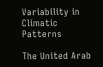Variability in Climatic Patterns

The United Arab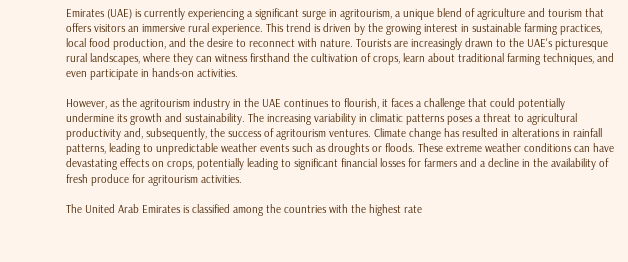Emirates (UAE) is currently experiencing a significant surge in agritourism, a unique blend of agriculture and tourism that offers visitors an immersive rural experience. This trend is driven by the growing interest in sustainable farming practices, local food production, and the desire to reconnect with nature. Tourists are increasingly drawn to the UAE's picturesque rural landscapes, where they can witness firsthand the cultivation of crops, learn about traditional farming techniques, and even participate in hands-on activities.

However, as the agritourism industry in the UAE continues to flourish, it faces a challenge that could potentially undermine its growth and sustainability. The increasing variability in climatic patterns poses a threat to agricultural productivity and, subsequently, the success of agritourism ventures. Climate change has resulted in alterations in rainfall patterns, leading to unpredictable weather events such as droughts or floods. These extreme weather conditions can have devastating effects on crops, potentially leading to significant financial losses for farmers and a decline in the availability of fresh produce for agritourism activities.

The United Arab Emirates is classified among the countries with the highest rate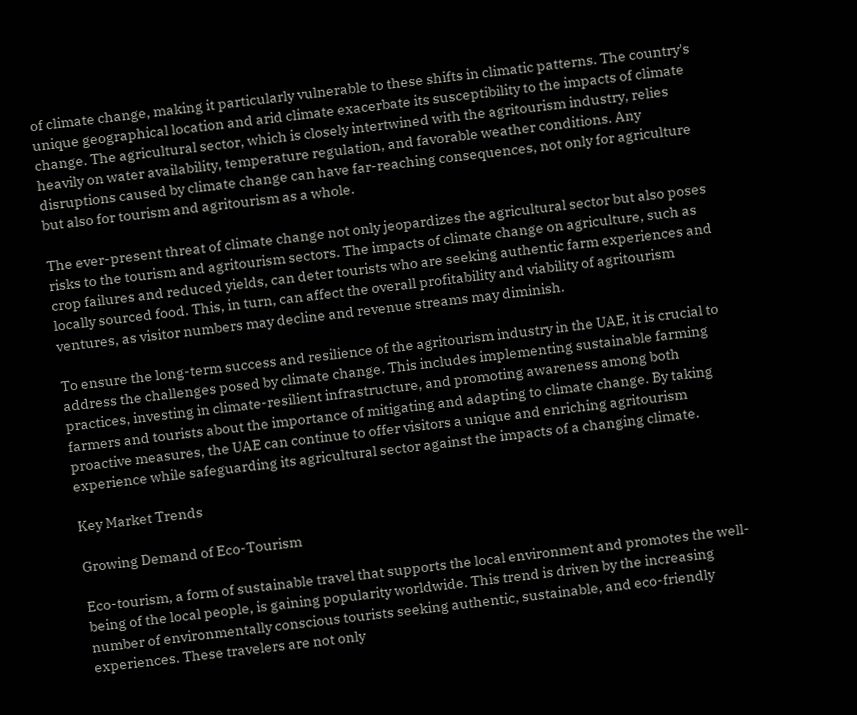of climate change, making it particularly vulnerable to these shifts in climatic patterns. The country's unique geographical location and arid climate exacerbate its susceptibility to the impacts of climate change. The agricultural sector, which is closely intertwined with the agritourism industry, relies heavily on water availability, temperature regulation, and favorable weather conditions. Any disruptions caused by climate change can have far-reaching consequences, not only for agriculture but also for tourism and agritourism as a whole.

The ever-present threat of climate change not only jeopardizes the agricultural sector but also poses risks to the tourism and agritourism sectors. The impacts of climate change on agriculture, such as crop failures and reduced yields, can deter tourists who are seeking authentic farm experiences and locally sourced food. This, in turn, can affect the overall profitability and viability of agritourism ventures, as visitor numbers may decline and revenue streams may diminish.

To ensure the long-term success and resilience of the agritourism industry in the UAE, it is crucial to address the challenges posed by climate change. This includes implementing sustainable farming practices, investing in climate-resilient infrastructure, and promoting awareness among both farmers and tourists about the importance of mitigating and adapting to climate change. By taking proactive measures, the UAE can continue to offer visitors a unique and enriching agritourism experience while safeguarding its agricultural sector against the impacts of a changing climate.

Key Market Trends

Growing Demand of Eco-Tourism

Eco-tourism, a form of sustainable travel that supports the local environment and promotes the well-being of the local people, is gaining popularity worldwide. This trend is driven by the increasing number of environmentally conscious tourists seeking authentic, sustainable, and eco-friendly experiences. These travelers are not only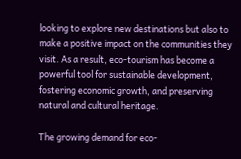looking to explore new destinations but also to make a positive impact on the communities they visit. As a result, eco-tourism has become a powerful tool for sustainable development, fostering economic growth, and preserving natural and cultural heritage.

The growing demand for eco-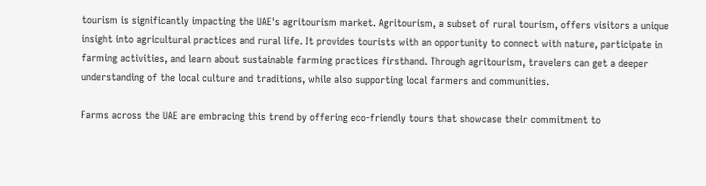tourism is significantly impacting the UAE's agritourism market. Agritourism, a subset of rural tourism, offers visitors a unique insight into agricultural practices and rural life. It provides tourists with an opportunity to connect with nature, participate in farming activities, and learn about sustainable farming practices firsthand. Through agritourism, travelers can get a deeper understanding of the local culture and traditions, while also supporting local farmers and communities.

Farms across the UAE are embracing this trend by offering eco-friendly tours that showcase their commitment to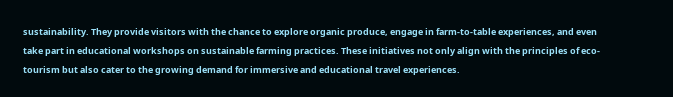sustainability. They provide visitors with the chance to explore organic produce, engage in farm-to-table experiences, and even take part in educational workshops on sustainable farming practices. These initiatives not only align with the principles of eco-tourism but also cater to the growing demand for immersive and educational travel experiences.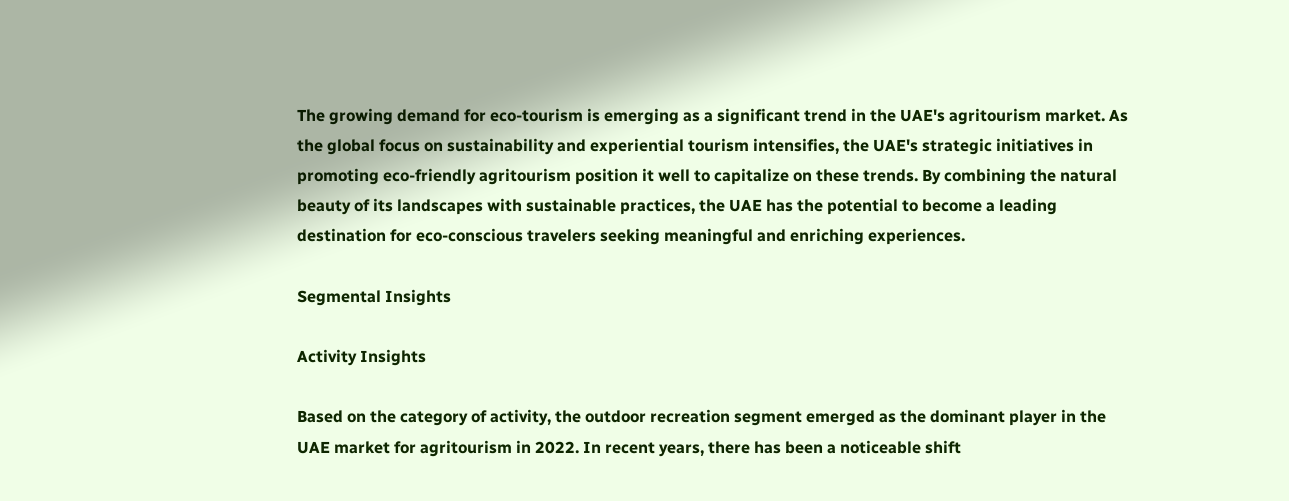The growing demand for eco-tourism is emerging as a significant trend in the UAE's agritourism market. As the global focus on sustainability and experiential tourism intensifies, the UAE's strategic initiatives in promoting eco-friendly agritourism position it well to capitalize on these trends. By combining the natural beauty of its landscapes with sustainable practices, the UAE has the potential to become a leading destination for eco-conscious travelers seeking meaningful and enriching experiences.

Segmental Insights

Activity Insights

Based on the category of activity, the outdoor recreation segment emerged as the dominant player in the UAE market for agritourism in 2022. In recent years, there has been a noticeable shift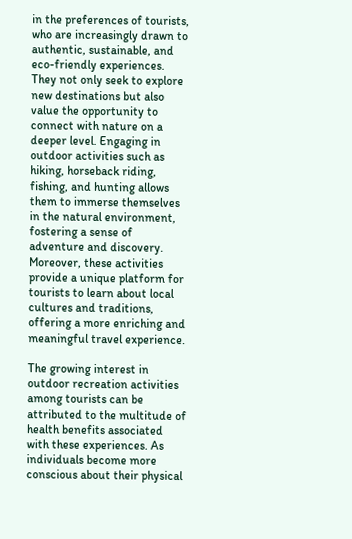in the preferences of tourists, who are increasingly drawn to authentic, sustainable, and eco-friendly experiences. They not only seek to explore new destinations but also value the opportunity to connect with nature on a deeper level. Engaging in outdoor activities such as hiking, horseback riding, fishing, and hunting allows them to immerse themselves in the natural environment, fostering a sense of adventure and discovery. Moreover, these activities provide a unique platform for tourists to learn about local cultures and traditions, offering a more enriching and meaningful travel experience.

The growing interest in outdoor recreation activities among tourists can be attributed to the multitude of health benefits associated with these experiences. As individuals become more conscious about their physical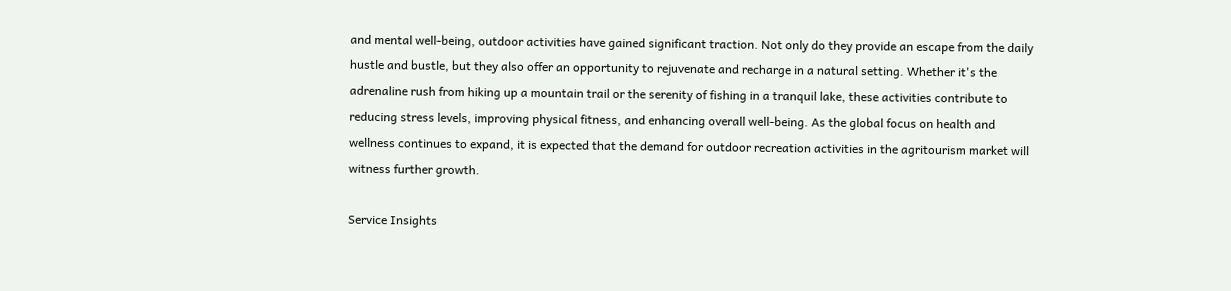and mental well-being, outdoor activities have gained significant traction. Not only do they provide an escape from the daily hustle and bustle, but they also offer an opportunity to rejuvenate and recharge in a natural setting. Whether it's the adrenaline rush from hiking up a mountain trail or the serenity of fishing in a tranquil lake, these activities contribute to reducing stress levels, improving physical fitness, and enhancing overall well-being. As the global focus on health and wellness continues to expand, it is expected that the demand for outdoor recreation activities in the agritourism market will witness further growth.

Service Insights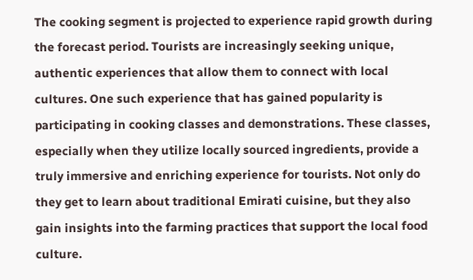The cooking segment is projected to experience rapid growth during the forecast period. Tourists are increasingly seeking unique, authentic experiences that allow them to connect with local cultures. One such experience that has gained popularity is participating in cooking classes and demonstrations. These classes, especially when they utilize locally sourced ingredients, provide a truly immersive and enriching experience for tourists. Not only do they get to learn about traditional Emirati cuisine, but they also gain insights into the farming practices that support the local food culture.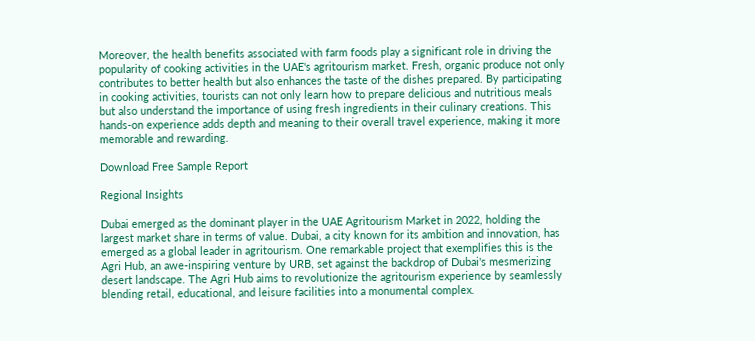Moreover, the health benefits associated with farm foods play a significant role in driving the popularity of cooking activities in the UAE's agritourism market. Fresh, organic produce not only contributes to better health but also enhances the taste of the dishes prepared. By participating in cooking activities, tourists can not only learn how to prepare delicious and nutritious meals but also understand the importance of using fresh ingredients in their culinary creations. This hands-on experience adds depth and meaning to their overall travel experience, making it more memorable and rewarding.

Download Free Sample Report

Regional Insights

Dubai emerged as the dominant player in the UAE Agritourism Market in 2022, holding the largest market share in terms of value. Dubai, a city known for its ambition and innovation, has emerged as a global leader in agritourism. One remarkable project that exemplifies this is the Agri Hub, an awe-inspiring venture by URB, set against the backdrop of Dubai's mesmerizing desert landscape. The Agri Hub aims to revolutionize the agritourism experience by seamlessly blending retail, educational, and leisure facilities into a monumental complex.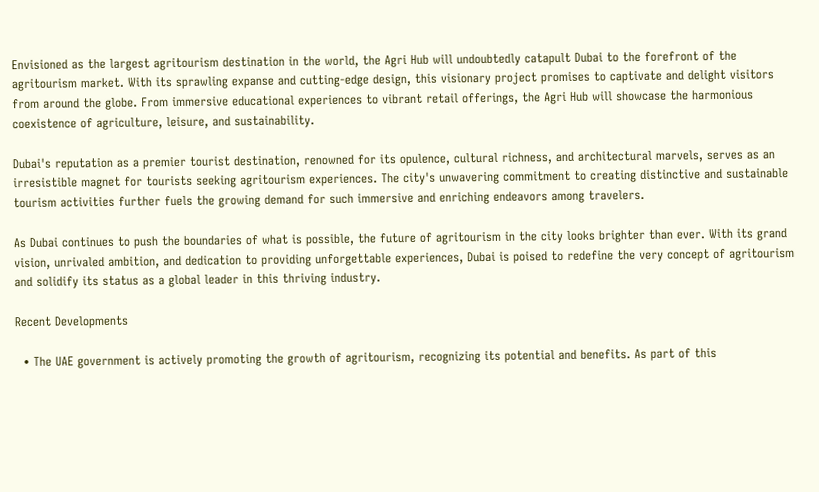Envisioned as the largest agritourism destination in the world, the Agri Hub will undoubtedly catapult Dubai to the forefront of the agritourism market. With its sprawling expanse and cutting-edge design, this visionary project promises to captivate and delight visitors from around the globe. From immersive educational experiences to vibrant retail offerings, the Agri Hub will showcase the harmonious coexistence of agriculture, leisure, and sustainability.

Dubai's reputation as a premier tourist destination, renowned for its opulence, cultural richness, and architectural marvels, serves as an irresistible magnet for tourists seeking agritourism experiences. The city's unwavering commitment to creating distinctive and sustainable tourism activities further fuels the growing demand for such immersive and enriching endeavors among travelers.

As Dubai continues to push the boundaries of what is possible, the future of agritourism in the city looks brighter than ever. With its grand vision, unrivaled ambition, and dedication to providing unforgettable experiences, Dubai is poised to redefine the very concept of agritourism and solidify its status as a global leader in this thriving industry.

Recent Developments

  • The UAE government is actively promoting the growth of agritourism, recognizing its potential and benefits. As part of this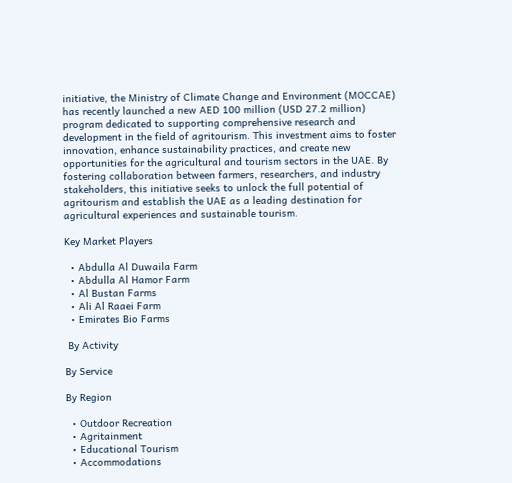initiative, the Ministry of Climate Change and Environment (MOCCAE) has recently launched a new AED 100 million (USD 27.2 million) program dedicated to supporting comprehensive research and development in the field of agritourism. This investment aims to foster innovation, enhance sustainability practices, and create new opportunities for the agricultural and tourism sectors in the UAE. By fostering collaboration between farmers, researchers, and industry stakeholders, this initiative seeks to unlock the full potential of agritourism and establish the UAE as a leading destination for agricultural experiences and sustainable tourism.

Key Market Players

  • Abdulla Al Duwaila Farm
  • Abdulla Al Hamor Farm
  • Al Bustan Farms
  • Ali Al Raaei Farm
  • Emirates Bio Farms

 By Activity

By Service

By Region

  • Outdoor Recreation
  • Agritainment
  • Educational Tourism
  • Accommodations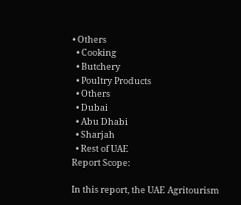• Others
  • Cooking
  • Butchery
  • Poultry Products
  • Others
  • Dubai
  • Abu Dhabi
  • Sharjah
  • Rest of UAE
Report Scope:

In this report, the UAE Agritourism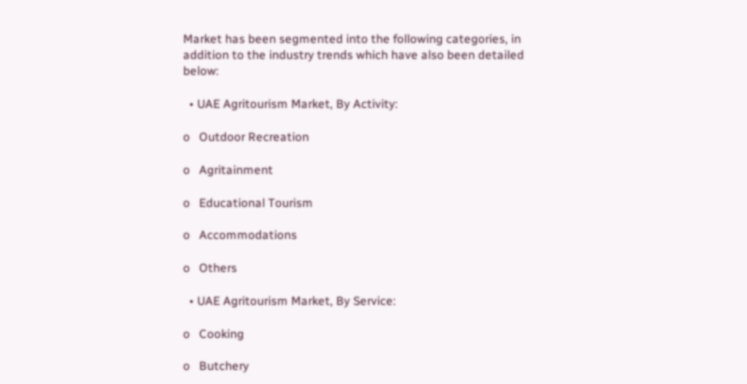Market has been segmented into the following categories, in addition to the industry trends which have also been detailed below:

  • UAE Agritourism Market, By Activity:

o   Outdoor Recreation

o   Agritainment

o   Educational Tourism

o   Accommodations

o   Others

  • UAE Agritourism Market, By Service:

o   Cooking

o   Butchery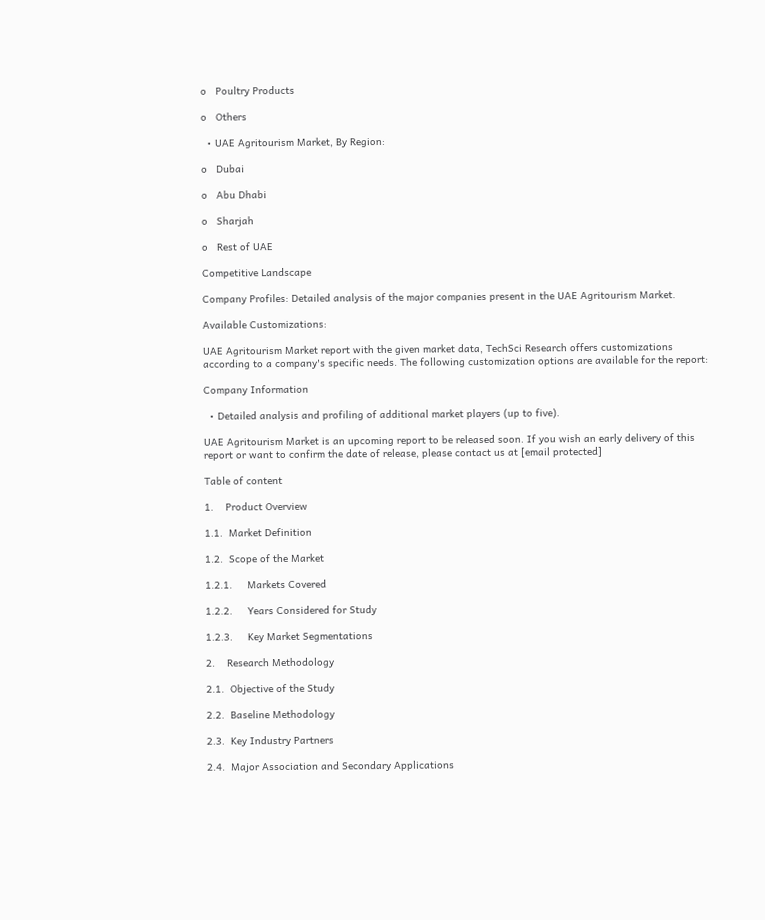o   Poultry Products

o   Others

  • UAE Agritourism Market, By Region:

o   Dubai

o   Abu Dhabi

o   Sharjah

o   Rest of UAE

Competitive Landscape

Company Profiles: Detailed analysis of the major companies present in the UAE Agritourism Market.

Available Customizations:

UAE Agritourism Market report with the given market data, TechSci Research offers customizations according to a company's specific needs. The following customization options are available for the report:

Company Information

  • Detailed analysis and profiling of additional market players (up to five).

UAE Agritourism Market is an upcoming report to be released soon. If you wish an early delivery of this report or want to confirm the date of release, please contact us at [email protected]

Table of content

1.    Product Overview

1.1.  Market Definition

1.2.  Scope of the Market

1.2.1.     Markets Covered

1.2.2.     Years Considered for Study

1.2.3.     Key Market Segmentations

2.    Research Methodology

2.1.  Objective of the Study

2.2.  Baseline Methodology

2.3.  Key Industry Partners

2.4.  Major Association and Secondary Applications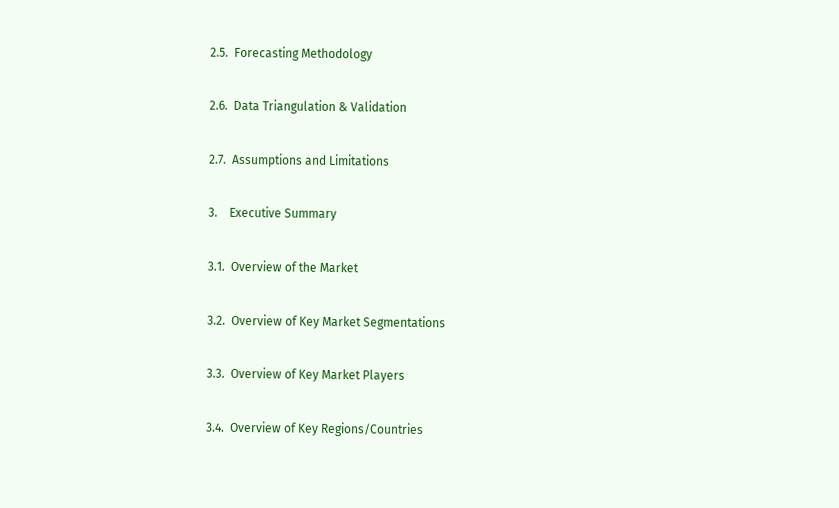2.5.  Forecasting Methodology

2.6.  Data Triangulation & Validation

2.7.  Assumptions and Limitations

3.    Executive Summary

3.1.  Overview of the Market

3.2.  Overview of Key Market Segmentations

3.3.  Overview of Key Market Players

3.4.  Overview of Key Regions/Countries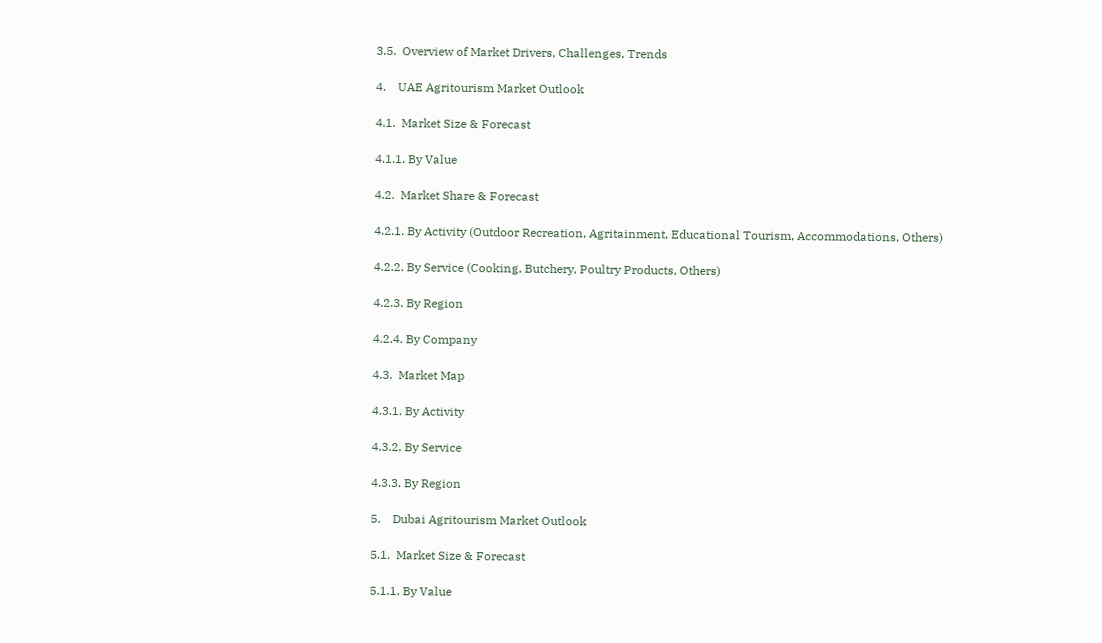3.5.  Overview of Market Drivers, Challenges, Trends

4.    UAE Agritourism Market Outlook

4.1.  Market Size & Forecast

4.1.1. By Value

4.2.  Market Share & Forecast

4.2.1. By Activity (Outdoor Recreation, Agritainment, Educational Tourism, Accommodations, Others)

4.2.2. By Service (Cooking, Butchery, Poultry Products, Others)

4.2.3. By Region

4.2.4. By Company

4.3.  Market Map

4.3.1. By Activity

4.3.2. By Service

4.3.3. By Region

5.    Dubai Agritourism Market Outlook

5.1.  Market Size & Forecast

5.1.1. By Value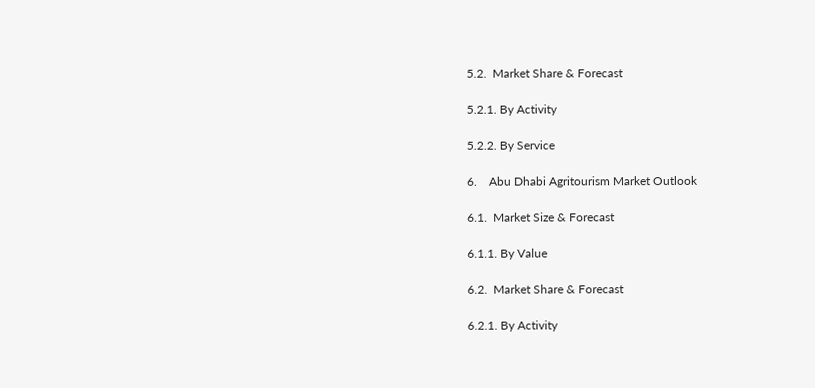5.2.  Market Share & Forecast

5.2.1. By Activity

5.2.2. By Service

6.    Abu Dhabi Agritourism Market Outlook

6.1.  Market Size & Forecast

6.1.1. By Value

6.2.  Market Share & Forecast

6.2.1. By Activity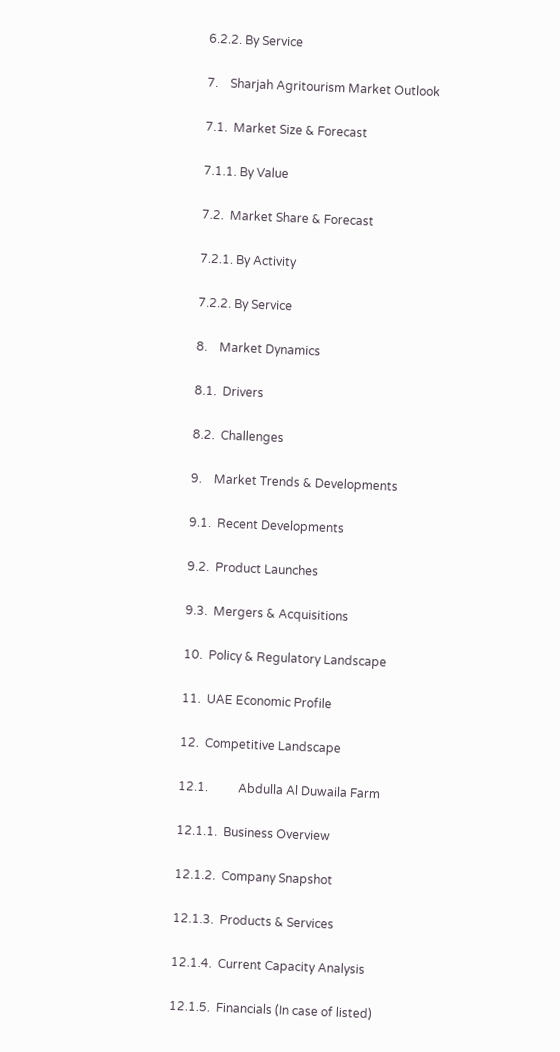6.2.2. By Service

7.    Sharjah Agritourism Market Outlook

7.1.  Market Size & Forecast

7.1.1. By Value

7.2.  Market Share & Forecast

7.2.1. By Activity

7.2.2. By Service

8.    Market Dynamics

8.1.  Drivers

8.2.  Challenges

9.    Market Trends & Developments

9.1.  Recent Developments

9.2.  Product Launches

9.3.  Mergers & Acquisitions

10.  Policy & Regulatory Landscape

11.  UAE Economic Profile

12.  Competitive Landscape

12.1.          Abdulla Al Duwaila Farm

12.1.1.  Business Overview

12.1.2.  Company Snapshot

12.1.3.  Products & Services

12.1.4.  Current Capacity Analysis

12.1.5.  Financials (In case of listed)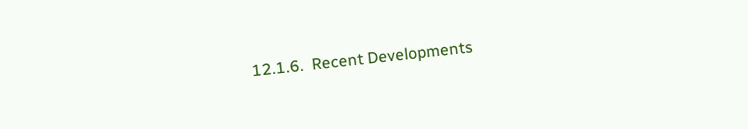12.1.6.  Recent Developments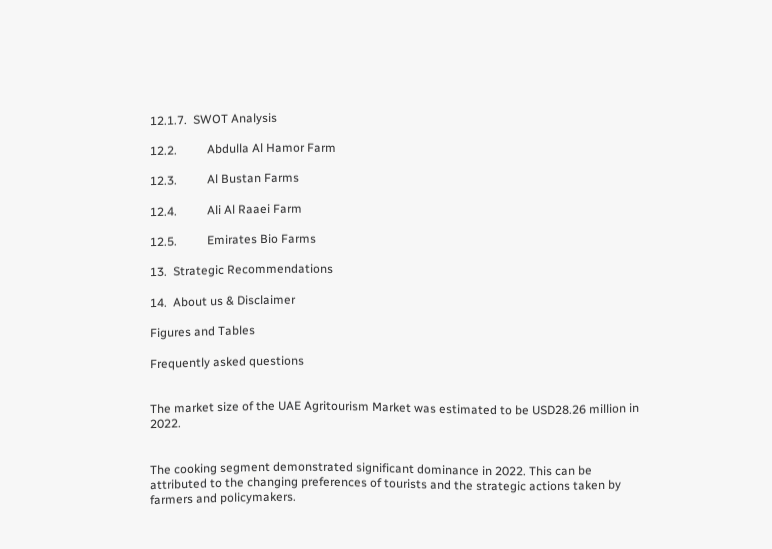12.1.7.  SWOT Analysis

12.2.          Abdulla Al Hamor Farm

12.3.          Al Bustan Farms

12.4.          Ali Al Raaei Farm

12.5.          Emirates Bio Farms

13.  Strategic Recommendations

14.  About us & Disclaimer

Figures and Tables

Frequently asked questions


The market size of the UAE Agritourism Market was estimated to be USD28.26 million in 2022.


The cooking segment demonstrated significant dominance in 2022. This can be attributed to the changing preferences of tourists and the strategic actions taken by farmers and policymakers.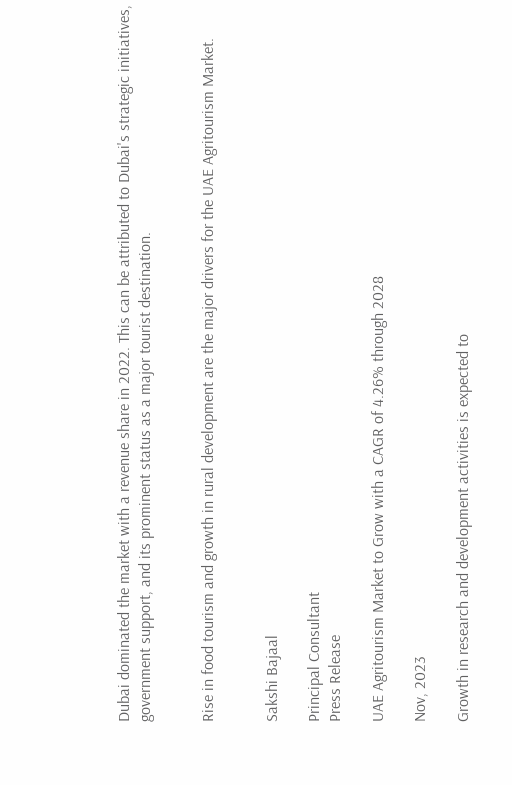Dubai dominated the market with a revenue share in 2022. This can be attributed to Dubai's strategic initiatives, government support, and its prominent status as a major tourist destination.


Rise in food tourism and growth in rural development are the major drivers for the UAE Agritourism Market.


Sakshi Bajaal

Principal Consultant
Press Release

UAE Agritourism Market to Grow with a CAGR of 4.26% through 2028

Nov, 2023

Growth in research and development activities is expected to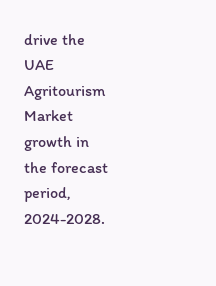drive the UAE Agritourism Market growth in the forecast period, 2024-2028.